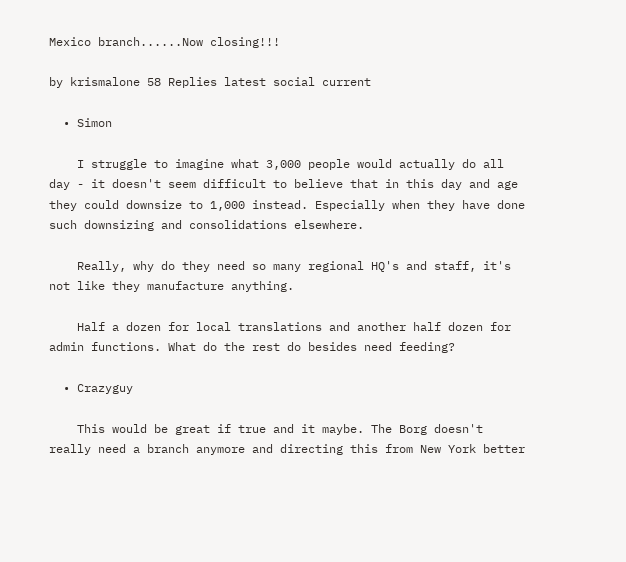Mexico branch......Now closing!!!

by krismalone 58 Replies latest social current

  • Simon

    I struggle to imagine what 3,000 people would actually do all day - it doesn't seem difficult to believe that in this day and age they could downsize to 1,000 instead. Especially when they have done such downsizing and consolidations elsewhere.

    Really, why do they need so many regional HQ's and staff, it's not like they manufacture anything.

    Half a dozen for local translations and another half dozen for admin functions. What do the rest do besides need feeding?

  • Crazyguy

    This would be great if true and it maybe. The Borg doesn't really need a branch anymore and directing this from New York better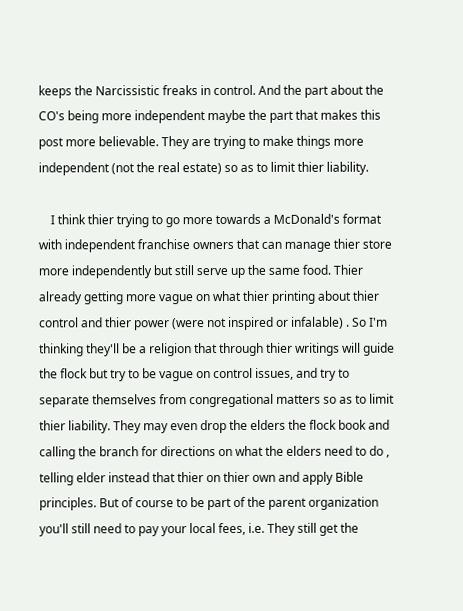keeps the Narcissistic freaks in control. And the part about the CO's being more independent maybe the part that makes this post more believable. They are trying to make things more independent (not the real estate) so as to limit thier liability.

    I think thier trying to go more towards a McDonald's format with independent franchise owners that can manage thier store more independently but still serve up the same food. Thier already getting more vague on what thier printing about thier control and thier power (were not inspired or infalable) . So I'm thinking they'll be a religion that through thier writings will guide the flock but try to be vague on control issues, and try to separate themselves from congregational matters so as to limit thier liability. They may even drop the elders the flock book and calling the branch for directions on what the elders need to do , telling elder instead that thier on thier own and apply Bible principles. But of course to be part of the parent organization you'll still need to pay your local fees, i.e. They still get the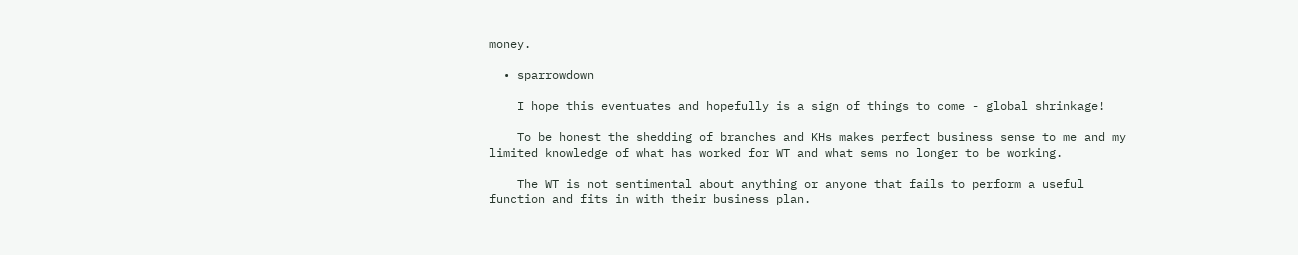money.

  • sparrowdown

    I hope this eventuates and hopefully is a sign of things to come - global shrinkage!

    To be honest the shedding of branches and KHs makes perfect business sense to me and my limited knowledge of what has worked for WT and what sems no longer to be working.

    The WT is not sentimental about anything or anyone that fails to perform a useful function and fits in with their business plan.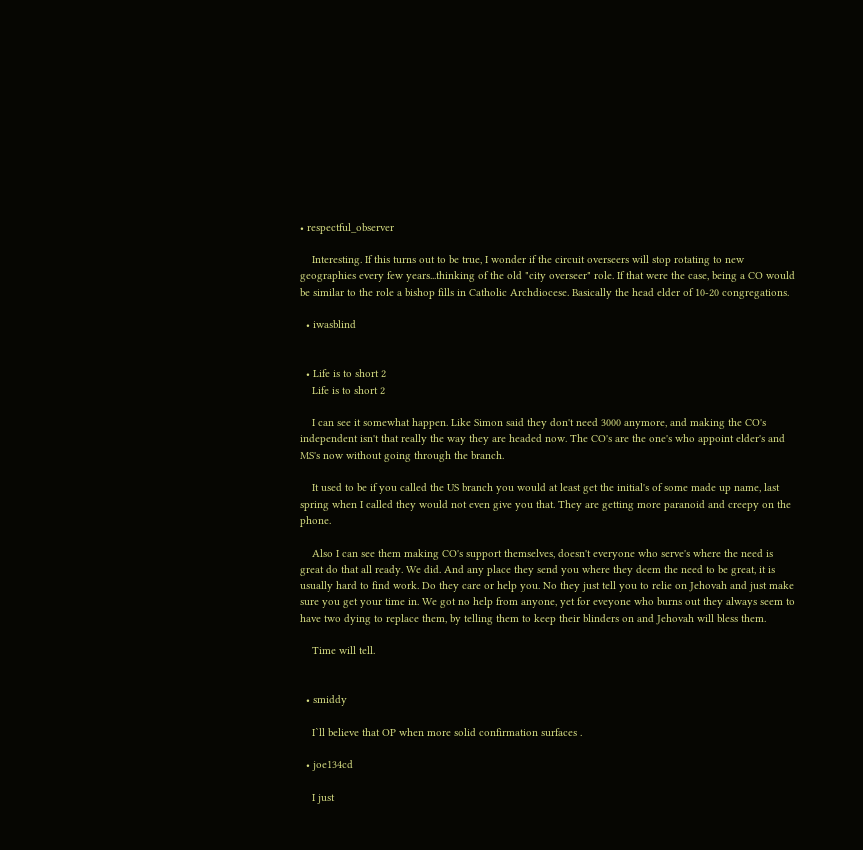• respectful_observer

    Interesting. If this turns out to be true, I wonder if the circuit overseers will stop rotating to new geographies every few years...thinking of the old "city overseer" role. If that were the case, being a CO would be similar to the role a bishop fills in Catholic Archdiocese. Basically the head elder of 10-20 congregations.

  • iwasblind


  • Life is to short 2
    Life is to short 2

    I can see it somewhat happen. Like Simon said they don't need 3000 anymore, and making the CO's independent isn't that really the way they are headed now. The CO's are the one's who appoint elder's and MS's now without going through the branch.

    It used to be if you called the US branch you would at least get the initial's of some made up name, last spring when I called they would not even give you that. They are getting more paranoid and creepy on the phone.

    Also I can see them making CO's support themselves, doesn't everyone who serve's where the need is great do that all ready. We did. And any place they send you where they deem the need to be great, it is usually hard to find work. Do they care or help you. No they just tell you to relie on Jehovah and just make sure you get your time in. We got no help from anyone, yet for eveyone who burns out they always seem to have two dying to replace them, by telling them to keep their blinders on and Jehovah will bless them.

    Time will tell.


  • smiddy

    I`ll believe that OP when more solid confirmation surfaces .

  • joe134cd

    I just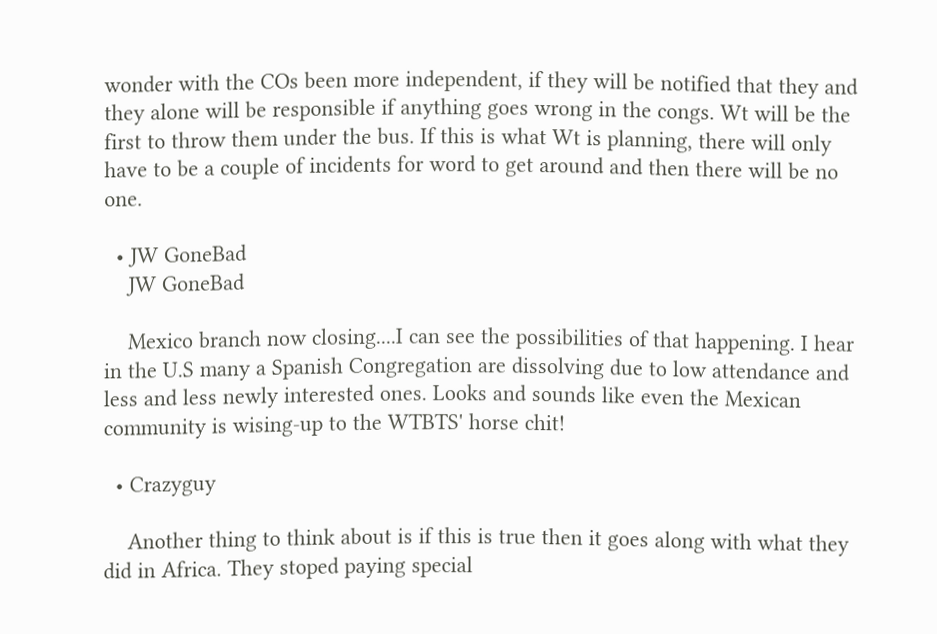wonder with the COs been more independent, if they will be notified that they and they alone will be responsible if anything goes wrong in the congs. Wt will be the first to throw them under the bus. If this is what Wt is planning, there will only have to be a couple of incidents for word to get around and then there will be no one.

  • JW GoneBad
    JW GoneBad

    Mexico branch now closing....I can see the possibilities of that happening. I hear in the U.S many a Spanish Congregation are dissolving due to low attendance and less and less newly interested ones. Looks and sounds like even the Mexican community is wising-up to the WTBTS' horse chit!

  • Crazyguy

    Another thing to think about is if this is true then it goes along with what they did in Africa. They stoped paying special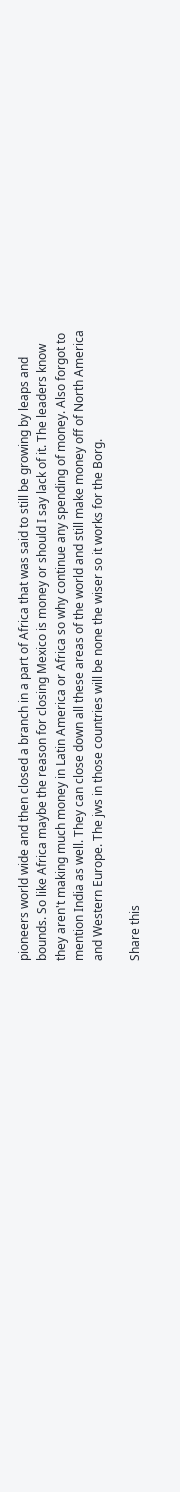pioneers world wide and then closed a branch in a part of Africa that was said to still be growing by leaps and bounds. So like Africa maybe the reason for closing Mexico is money or should I say lack of it. The leaders know they aren't making much money in Latin America or Africa so why continue any spending of money. Also forgot to mention India as well. They can close down all these areas of the world and still make money off of North America and Western Europe. The jws in those countries will be none the wiser so it works for the Borg.

Share this